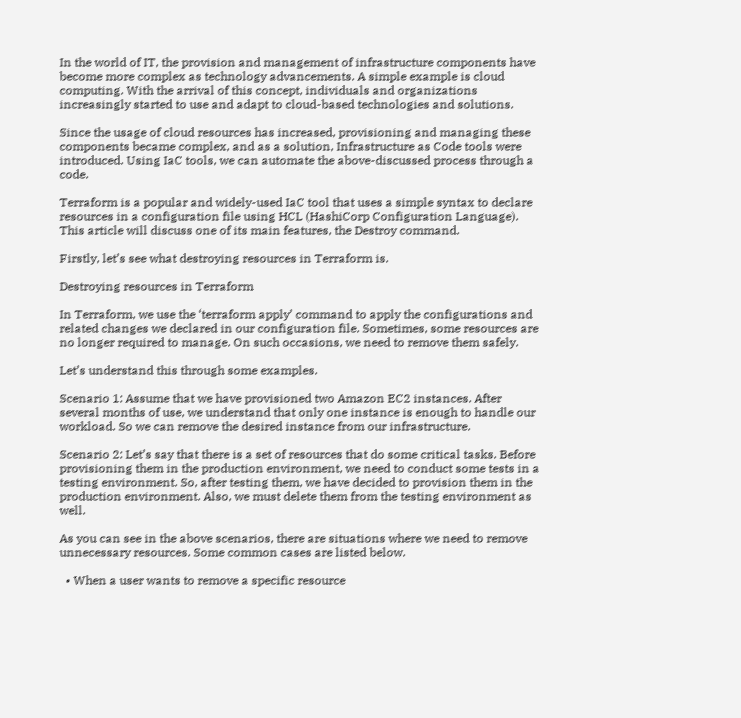In the world of IT, the provision and management of infrastructure components have become more complex as technology advancements. A simple example is cloud computing. With the arrival of this concept, individuals and organizations increasingly started to use and adapt to cloud-based technologies and solutions.

Since the usage of cloud resources has increased, provisioning and managing these components became complex, and as a solution, Infrastructure as Code tools were introduced. Using IaC tools, we can automate the above-discussed process through a code.

Terraform is a popular and widely-used IaC tool that uses a simple syntax to declare resources in a configuration file using HCL (HashiCorp Configuration Language). This article will discuss one of its main features, the Destroy command.

Firstly, let’s see what destroying resources in Terraform is.

Destroying resources in Terraform

In Terraform, we use the ‘terraform apply’ command to apply the configurations and related changes we declared in our configuration file. Sometimes, some resources are no longer required to manage. On such occasions, we need to remove them safely.

Let’s understand this through some examples.

Scenario 1: Assume that we have provisioned two Amazon EC2 instances. After several months of use, we understand that only one instance is enough to handle our workload. So we can remove the desired instance from our infrastructure.

Scenario 2: Let’s say that there is a set of resources that do some critical tasks. Before provisioning them in the production environment, we need to conduct some tests in a testing environment. So, after testing them, we have decided to provision them in the production environment. Also, we must delete them from the testing environment as well.

As you can see in the above scenarios, there are situations where we need to remove unnecessary resources. Some common cases are listed below.

  • When a user wants to remove a specific resource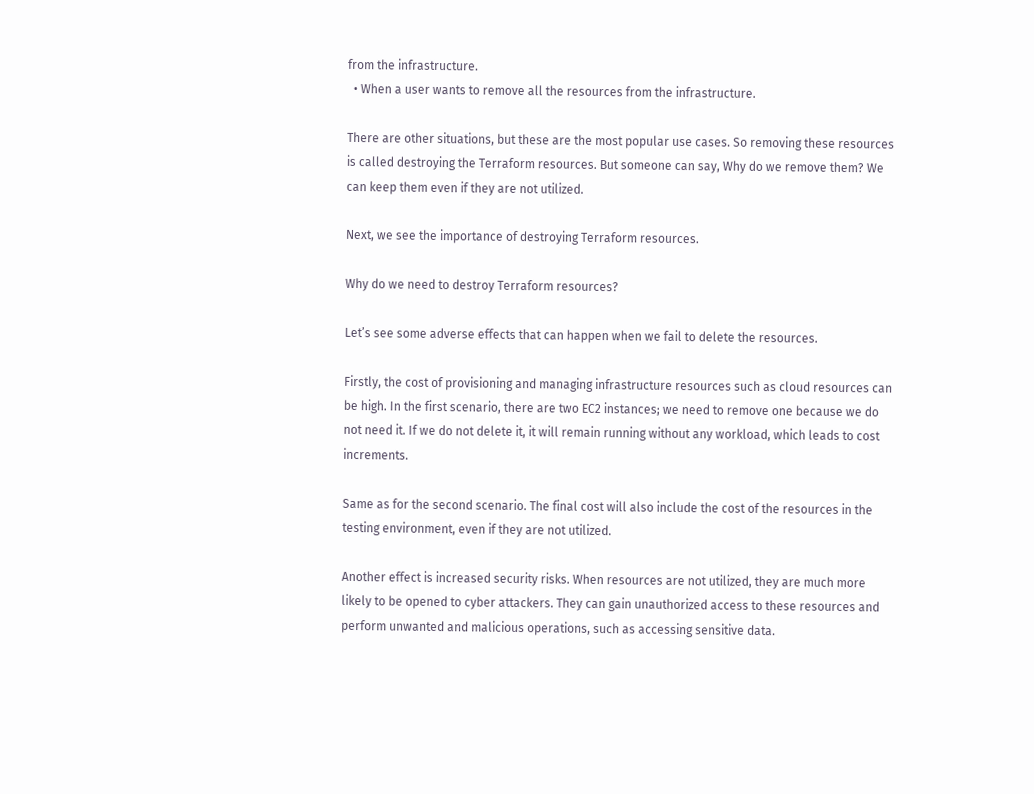from the infrastructure.
  • When a user wants to remove all the resources from the infrastructure.

There are other situations, but these are the most popular use cases. So removing these resources is called destroying the Terraform resources. But someone can say, Why do we remove them? We can keep them even if they are not utilized.

Next, we see the importance of destroying Terraform resources.

Why do we need to destroy Terraform resources?

Let’s see some adverse effects that can happen when we fail to delete the resources.

Firstly, the cost of provisioning and managing infrastructure resources such as cloud resources can be high. In the first scenario, there are two EC2 instances; we need to remove one because we do not need it. If we do not delete it, it will remain running without any workload, which leads to cost increments.

Same as for the second scenario. The final cost will also include the cost of the resources in the testing environment, even if they are not utilized.

Another effect is increased security risks. When resources are not utilized, they are much more likely to be opened to cyber attackers. They can gain unauthorized access to these resources and perform unwanted and malicious operations, such as accessing sensitive data.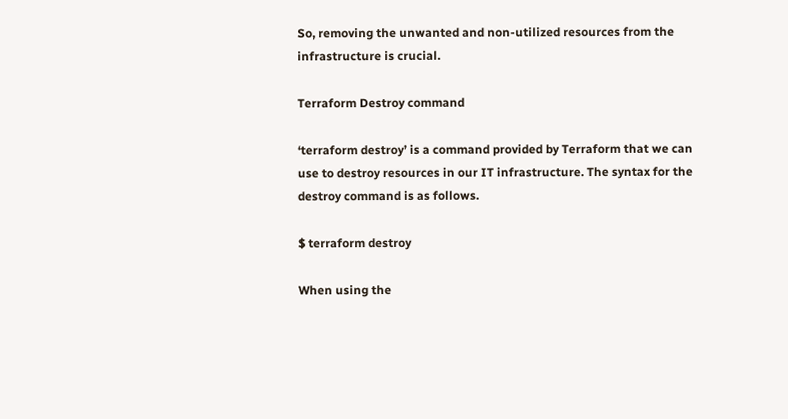So, removing the unwanted and non-utilized resources from the infrastructure is crucial.

Terraform Destroy command

‘terraform destroy’ is a command provided by Terraform that we can use to destroy resources in our IT infrastructure. The syntax for the destroy command is as follows.

$ terraform destroy

When using the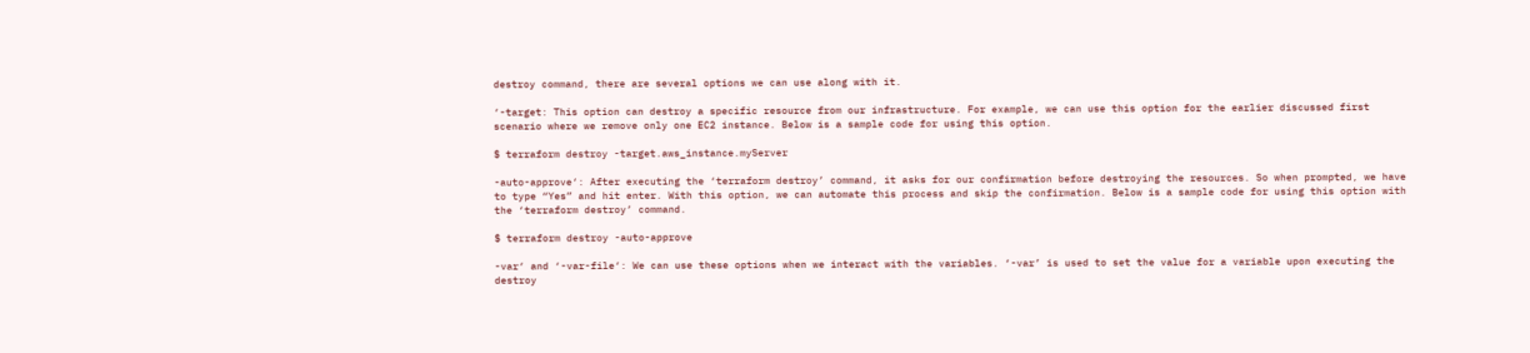destroy command, there are several options we can use along with it.

‘-target: This option can destroy a specific resource from our infrastructure. For example, we can use this option for the earlier discussed first scenario where we remove only one EC2 instance. Below is a sample code for using this option.

$ terraform destroy -target.aws_instance.myServer

-auto-approve‘: After executing the ‘terraform destroy’ command, it asks for our confirmation before destroying the resources. So when prompted, we have to type “Yes” and hit enter. With this option, we can automate this process and skip the confirmation. Below is a sample code for using this option with the ‘terraform destroy’ command.

$ terraform destroy -auto-approve

-var‘ and ‘-var-file‘: We can use these options when we interact with the variables. ‘-var’ is used to set the value for a variable upon executing the destroy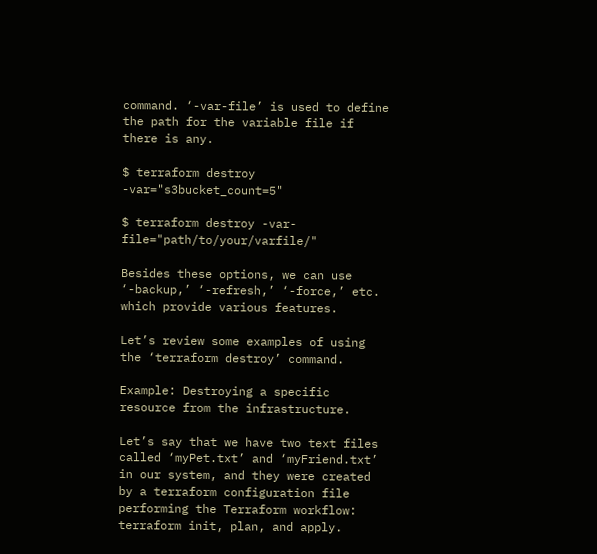command. ‘-var-file’ is used to define the path for the variable file if there is any.

$ terraform destroy -var="s3bucket_count=5"

$ terraform destroy -var-file="path/to/your/varfile/"

Besides these options, we can use ‘-backup,’ ‘-refresh,’ ‘-force,’ etc. which provide various features.

Let’s review some examples of using the ‘terraform destroy’ command.

Example: Destroying a specific resource from the infrastructure.

Let’s say that we have two text files called ‘myPet.txt’ and ‘myFriend.txt’ in our system, and they were created by a terraform configuration file performing the Terraform workflow: terraform init, plan, and apply.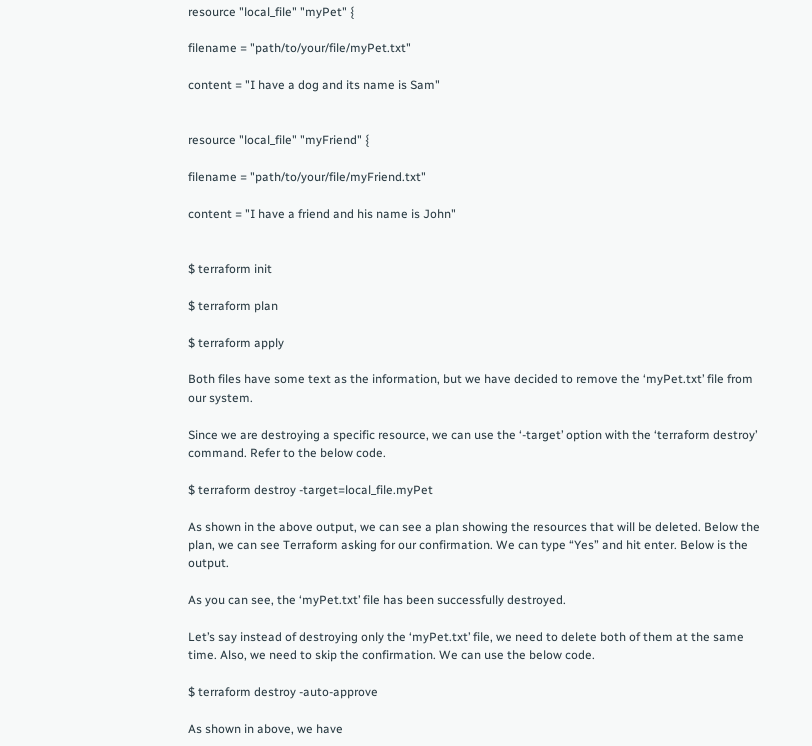resource "local_file" "myPet" {

filename = "path/to/your/file/myPet.txt"

content = "I have a dog and its name is Sam"


resource "local_file" "myFriend" {

filename = "path/to/your/file/myFriend.txt"

content = "I have a friend and his name is John"


$ terraform init

$ terraform plan

$ terraform apply

Both files have some text as the information, but we have decided to remove the ‘myPet.txt’ file from our system.

Since we are destroying a specific resource, we can use the ‘-target’ option with the ‘terraform destroy’ command. Refer to the below code.

$ terraform destroy -target=local_file.myPet

As shown in the above output, we can see a plan showing the resources that will be deleted. Below the plan, we can see Terraform asking for our confirmation. We can type “Yes” and hit enter. Below is the output.

As you can see, the ‘myPet.txt’ file has been successfully destroyed.

Let’s say instead of destroying only the ‘myPet.txt’ file, we need to delete both of them at the same time. Also, we need to skip the confirmation. We can use the below code.

$ terraform destroy -auto-approve

As shown in above, we have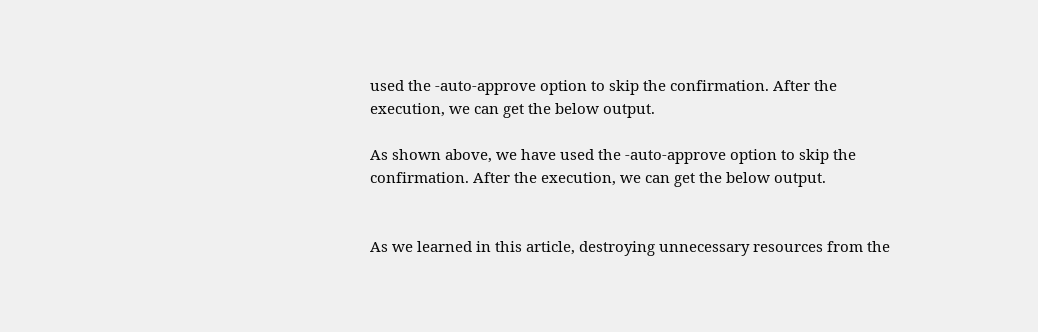used the -auto-approve option to skip the confirmation. After the execution, we can get the below output.

As shown above, we have used the -auto-approve option to skip the confirmation. After the execution, we can get the below output.


As we learned in this article, destroying unnecessary resources from the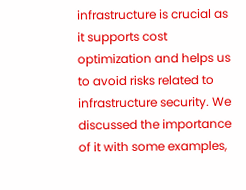infrastructure is crucial as it supports cost optimization and helps us to avoid risks related to infrastructure security. We discussed the importance of it with some examples,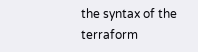the syntax of the terraform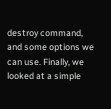destroy command, and some options we can use. Finally, we looked at a simple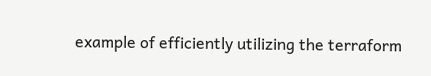example of efficiently utilizing the terraform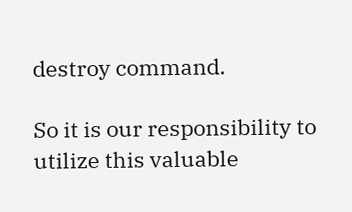destroy command.

So it is our responsibility to utilize this valuable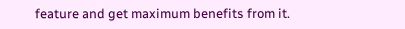feature and get maximum benefits from it.